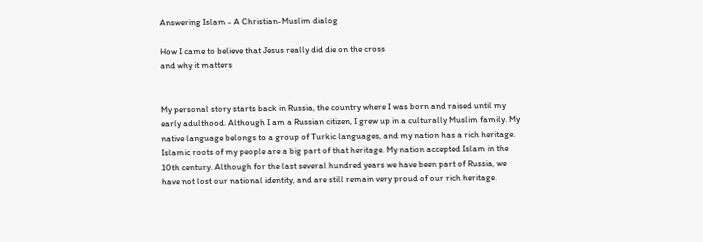Answering Islam - A Christian-Muslim dialog

How I came to believe that Jesus really did die on the cross
and why it matters


My personal story starts back in Russia, the country where I was born and raised until my early adulthood. Although I am a Russian citizen, I grew up in a culturally Muslim family. My native language belongs to a group of Turkic languages, and my nation has a rich heritage. Islamic roots of my people are a big part of that heritage. My nation accepted Islam in the 10th century. Although for the last several hundred years we have been part of Russia, we have not lost our national identity, and are still remain very proud of our rich heritage.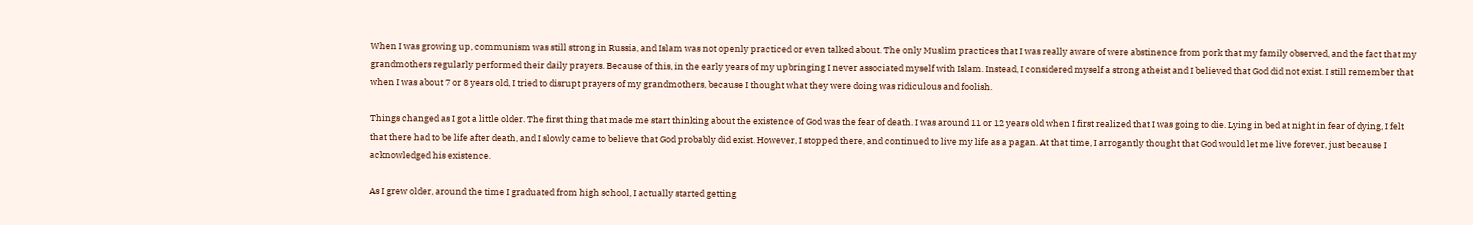When I was growing up, communism was still strong in Russia, and Islam was not openly practiced or even talked about. The only Muslim practices that I was really aware of were abstinence from pork that my family observed, and the fact that my grandmothers regularly performed their daily prayers. Because of this, in the early years of my upbringing I never associated myself with Islam. Instead, I considered myself a strong atheist and I believed that God did not exist. I still remember that when I was about 7 or 8 years old, I tried to disrupt prayers of my grandmothers, because I thought what they were doing was ridiculous and foolish.

Things changed as I got a little older. The first thing that made me start thinking about the existence of God was the fear of death. I was around 11 or 12 years old when I first realized that I was going to die. Lying in bed at night in fear of dying, I felt that there had to be life after death, and I slowly came to believe that God probably did exist. However, I stopped there, and continued to live my life as a pagan. At that time, I arrogantly thought that God would let me live forever, just because I acknowledged his existence.

As I grew older, around the time I graduated from high school, I actually started getting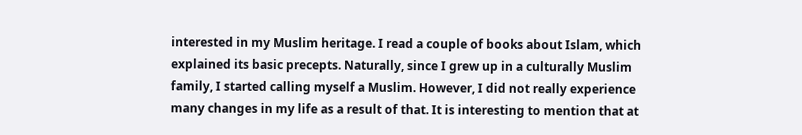interested in my Muslim heritage. I read a couple of books about Islam, which explained its basic precepts. Naturally, since I grew up in a culturally Muslim family, I started calling myself a Muslim. However, I did not really experience many changes in my life as a result of that. It is interesting to mention that at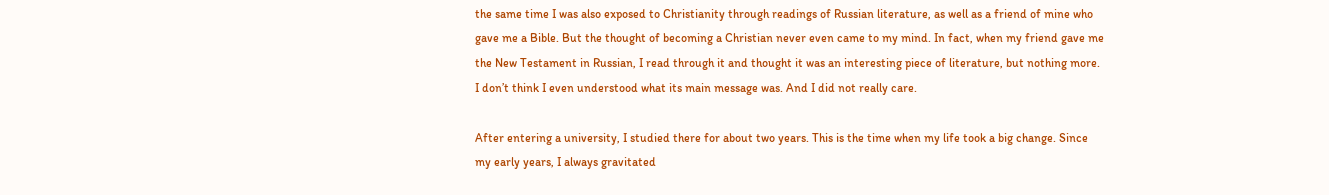the same time I was also exposed to Christianity through readings of Russian literature, as well as a friend of mine who gave me a Bible. But the thought of becoming a Christian never even came to my mind. In fact, when my friend gave me the New Testament in Russian, I read through it and thought it was an interesting piece of literature, but nothing more. I don’t think I even understood what its main message was. And I did not really care.

After entering a university, I studied there for about two years. This is the time when my life took a big change. Since my early years, I always gravitated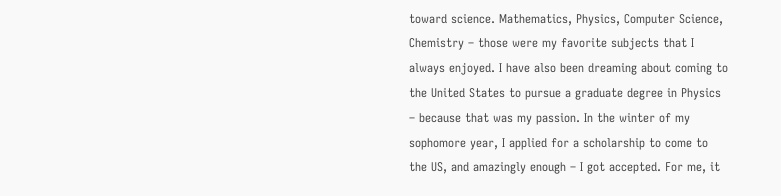toward science. Mathematics, Physics, Computer Science, Chemistry – those were my favorite subjects that I always enjoyed. I have also been dreaming about coming to the United States to pursue a graduate degree in Physics – because that was my passion. In the winter of my sophomore year, I applied for a scholarship to come to the US, and amazingly enough – I got accepted. For me, it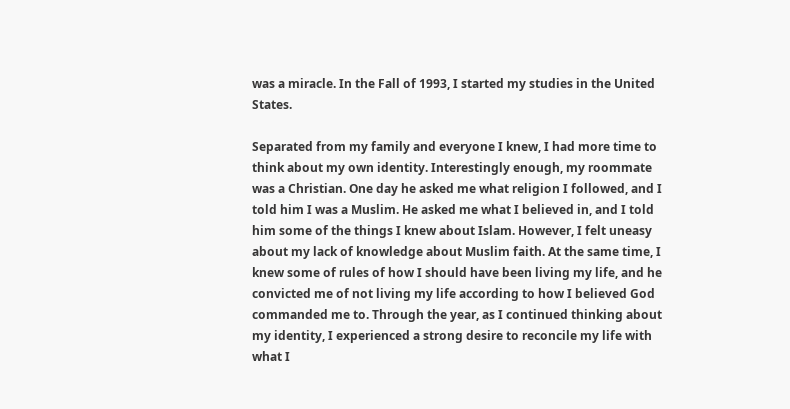was a miracle. In the Fall of 1993, I started my studies in the United States.

Separated from my family and everyone I knew, I had more time to think about my own identity. Interestingly enough, my roommate was a Christian. One day he asked me what religion I followed, and I told him I was a Muslim. He asked me what I believed in, and I told him some of the things I knew about Islam. However, I felt uneasy about my lack of knowledge about Muslim faith. At the same time, I knew some of rules of how I should have been living my life, and he convicted me of not living my life according to how I believed God commanded me to. Through the year, as I continued thinking about my identity, I experienced a strong desire to reconcile my life with what I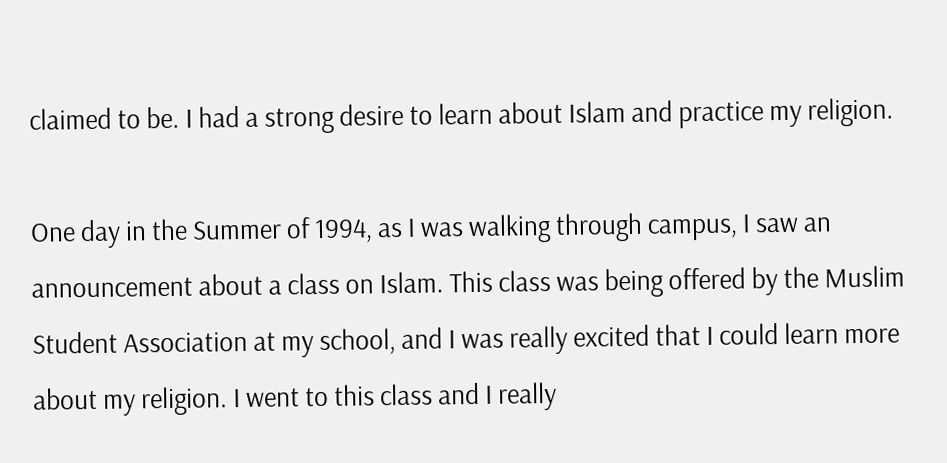claimed to be. I had a strong desire to learn about Islam and practice my religion.

One day in the Summer of 1994, as I was walking through campus, I saw an announcement about a class on Islam. This class was being offered by the Muslim Student Association at my school, and I was really excited that I could learn more about my religion. I went to this class and I really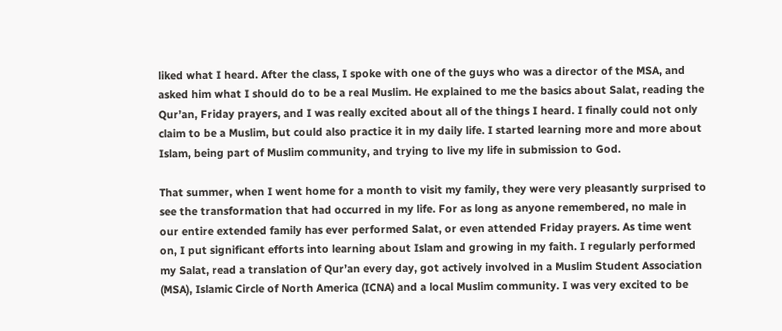liked what I heard. After the class, I spoke with one of the guys who was a director of the MSA, and asked him what I should do to be a real Muslim. He explained to me the basics about Salat, reading the Qur’an, Friday prayers, and I was really excited about all of the things I heard. I finally could not only claim to be a Muslim, but could also practice it in my daily life. I started learning more and more about Islam, being part of Muslim community, and trying to live my life in submission to God.

That summer, when I went home for a month to visit my family, they were very pleasantly surprised to see the transformation that had occurred in my life. For as long as anyone remembered, no male in our entire extended family has ever performed Salat, or even attended Friday prayers. As time went on, I put significant efforts into learning about Islam and growing in my faith. I regularly performed my Salat, read a translation of Qur’an every day, got actively involved in a Muslim Student Association (MSA), Islamic Circle of North America (ICNA) and a local Muslim community. I was very excited to be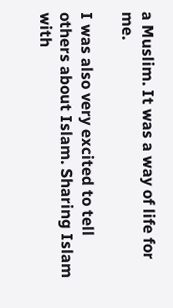a Muslim. It was a way of life for me.

I was also very excited to tell others about Islam. Sharing Islam with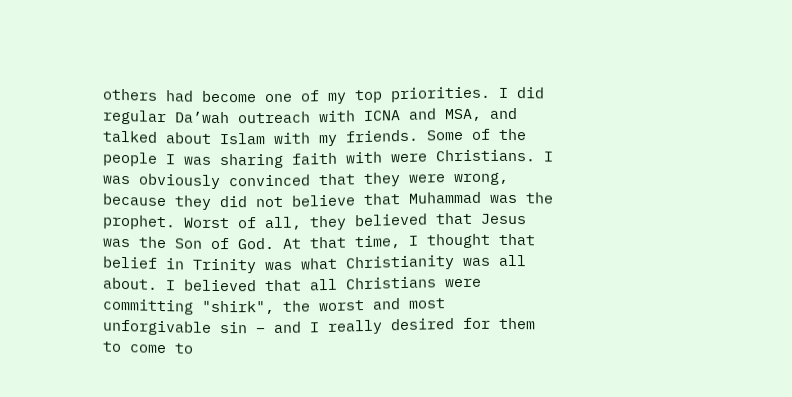others had become one of my top priorities. I did regular Da’wah outreach with ICNA and MSA, and talked about Islam with my friends. Some of the people I was sharing faith with were Christians. I was obviously convinced that they were wrong, because they did not believe that Muhammad was the prophet. Worst of all, they believed that Jesus was the Son of God. At that time, I thought that belief in Trinity was what Christianity was all about. I believed that all Christians were committing "shirk", the worst and most unforgivable sin – and I really desired for them to come to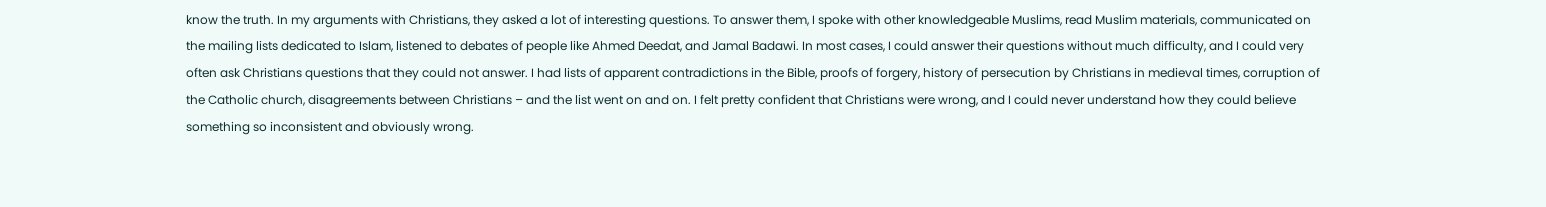know the truth. In my arguments with Christians, they asked a lot of interesting questions. To answer them, I spoke with other knowledgeable Muslims, read Muslim materials, communicated on the mailing lists dedicated to Islam, listened to debates of people like Ahmed Deedat, and Jamal Badawi. In most cases, I could answer their questions without much difficulty, and I could very often ask Christians questions that they could not answer. I had lists of apparent contradictions in the Bible, proofs of forgery, history of persecution by Christians in medieval times, corruption of the Catholic church, disagreements between Christians – and the list went on and on. I felt pretty confident that Christians were wrong, and I could never understand how they could believe something so inconsistent and obviously wrong.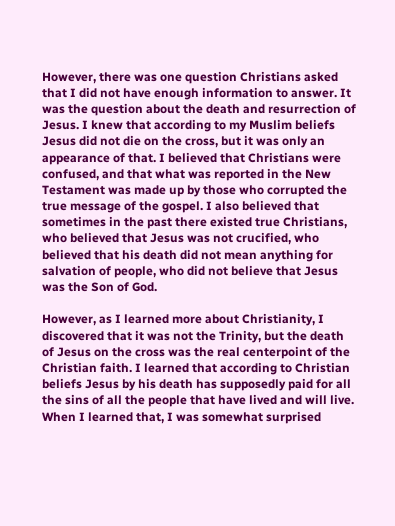However, there was one question Christians asked that I did not have enough information to answer. It was the question about the death and resurrection of Jesus. I knew that according to my Muslim beliefs Jesus did not die on the cross, but it was only an appearance of that. I believed that Christians were confused, and that what was reported in the New Testament was made up by those who corrupted the true message of the gospel. I also believed that sometimes in the past there existed true Christians, who believed that Jesus was not crucified, who believed that his death did not mean anything for salvation of people, who did not believe that Jesus was the Son of God.

However, as I learned more about Christianity, I discovered that it was not the Trinity, but the death of Jesus on the cross was the real centerpoint of the Christian faith. I learned that according to Christian beliefs Jesus by his death has supposedly paid for all the sins of all the people that have lived and will live. When I learned that, I was somewhat surprised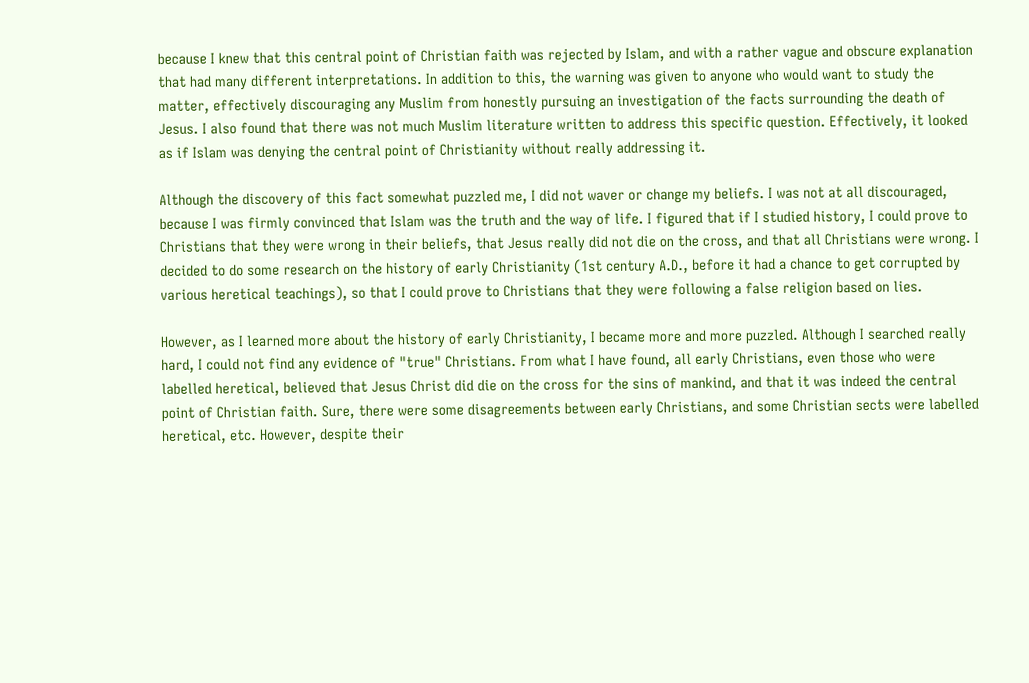because I knew that this central point of Christian faith was rejected by Islam, and with a rather vague and obscure explanation that had many different interpretations. In addition to this, the warning was given to anyone who would want to study the matter, effectively discouraging any Muslim from honestly pursuing an investigation of the facts surrounding the death of Jesus. I also found that there was not much Muslim literature written to address this specific question. Effectively, it looked as if Islam was denying the central point of Christianity without really addressing it.

Although the discovery of this fact somewhat puzzled me, I did not waver or change my beliefs. I was not at all discouraged, because I was firmly convinced that Islam was the truth and the way of life. I figured that if I studied history, I could prove to Christians that they were wrong in their beliefs, that Jesus really did not die on the cross, and that all Christians were wrong. I decided to do some research on the history of early Christianity (1st century A.D., before it had a chance to get corrupted by various heretical teachings), so that I could prove to Christians that they were following a false religion based on lies.

However, as I learned more about the history of early Christianity, I became more and more puzzled. Although I searched really hard, I could not find any evidence of "true" Christians. From what I have found, all early Christians, even those who were labelled heretical, believed that Jesus Christ did die on the cross for the sins of mankind, and that it was indeed the central point of Christian faith. Sure, there were some disagreements between early Christians, and some Christian sects were labelled heretical, etc. However, despite their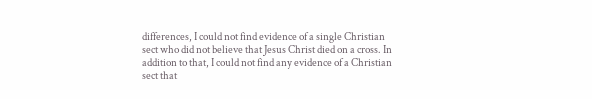differences, I could not find evidence of a single Christian sect who did not believe that Jesus Christ died on a cross. In addition to that, I could not find any evidence of a Christian sect that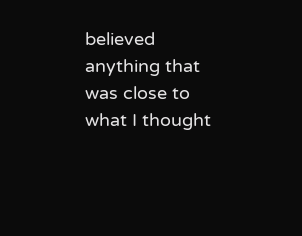believed anything that was close to what I thought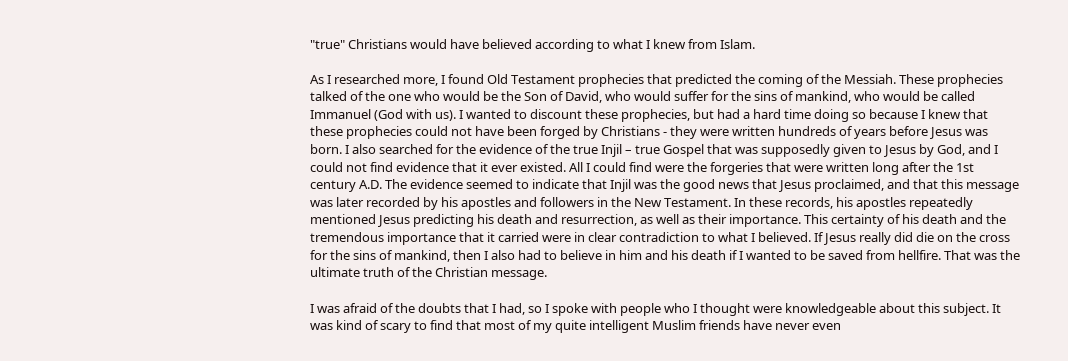"true" Christians would have believed according to what I knew from Islam.

As I researched more, I found Old Testament prophecies that predicted the coming of the Messiah. These prophecies talked of the one who would be the Son of David, who would suffer for the sins of mankind, who would be called Immanuel (God with us). I wanted to discount these prophecies, but had a hard time doing so because I knew that these prophecies could not have been forged by Christians - they were written hundreds of years before Jesus was born. I also searched for the evidence of the true Injil – true Gospel that was supposedly given to Jesus by God, and I could not find evidence that it ever existed. All I could find were the forgeries that were written long after the 1st century A.D. The evidence seemed to indicate that Injil was the good news that Jesus proclaimed, and that this message was later recorded by his apostles and followers in the New Testament. In these records, his apostles repeatedly mentioned Jesus predicting his death and resurrection, as well as their importance. This certainty of his death and the tremendous importance that it carried were in clear contradiction to what I believed. If Jesus really did die on the cross for the sins of mankind, then I also had to believe in him and his death if I wanted to be saved from hellfire. That was the ultimate truth of the Christian message.

I was afraid of the doubts that I had, so I spoke with people who I thought were knowledgeable about this subject. It was kind of scary to find that most of my quite intelligent Muslim friends have never even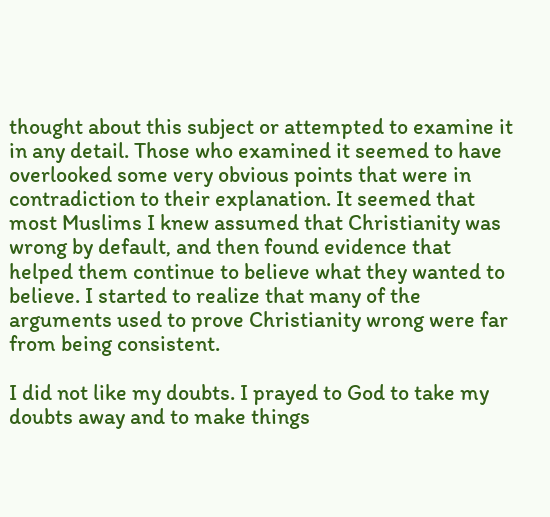thought about this subject or attempted to examine it in any detail. Those who examined it seemed to have overlooked some very obvious points that were in contradiction to their explanation. It seemed that most Muslims I knew assumed that Christianity was wrong by default, and then found evidence that helped them continue to believe what they wanted to believe. I started to realize that many of the arguments used to prove Christianity wrong were far from being consistent.

I did not like my doubts. I prayed to God to take my doubts away and to make things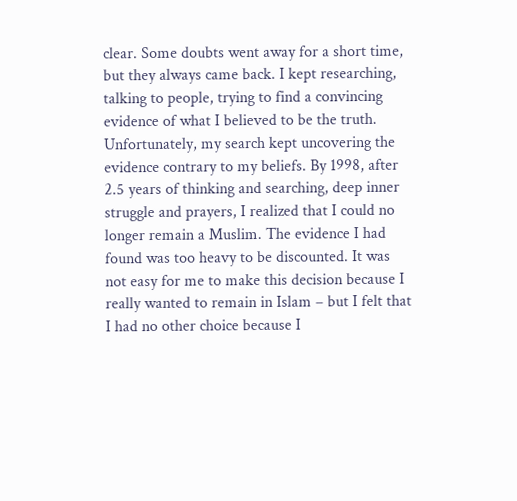clear. Some doubts went away for a short time, but they always came back. I kept researching, talking to people, trying to find a convincing evidence of what I believed to be the truth. Unfortunately, my search kept uncovering the evidence contrary to my beliefs. By 1998, after 2.5 years of thinking and searching, deep inner struggle and prayers, I realized that I could no longer remain a Muslim. The evidence I had found was too heavy to be discounted. It was not easy for me to make this decision because I really wanted to remain in Islam – but I felt that I had no other choice because I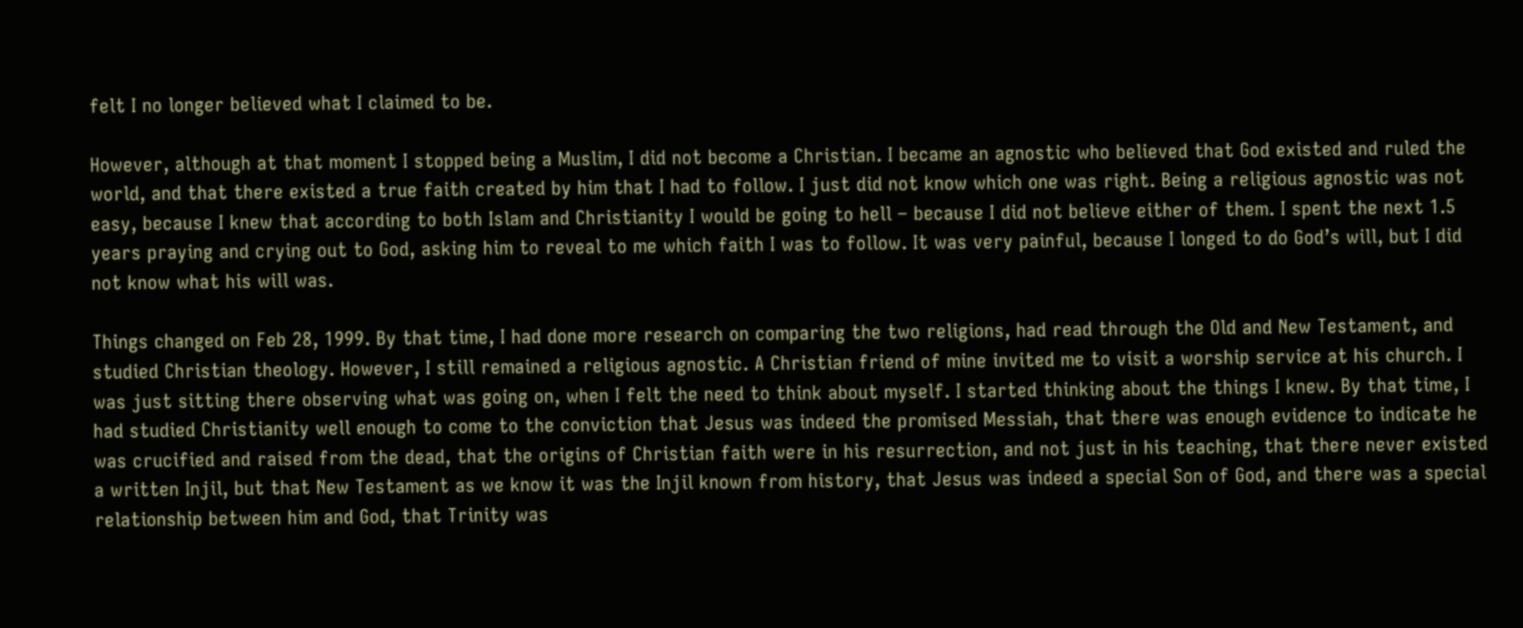felt I no longer believed what I claimed to be.

However, although at that moment I stopped being a Muslim, I did not become a Christian. I became an agnostic who believed that God existed and ruled the world, and that there existed a true faith created by him that I had to follow. I just did not know which one was right. Being a religious agnostic was not easy, because I knew that according to both Islam and Christianity I would be going to hell – because I did not believe either of them. I spent the next 1.5 years praying and crying out to God, asking him to reveal to me which faith I was to follow. It was very painful, because I longed to do God’s will, but I did not know what his will was.

Things changed on Feb 28, 1999. By that time, I had done more research on comparing the two religions, had read through the Old and New Testament, and studied Christian theology. However, I still remained a religious agnostic. A Christian friend of mine invited me to visit a worship service at his church. I was just sitting there observing what was going on, when I felt the need to think about myself. I started thinking about the things I knew. By that time, I had studied Christianity well enough to come to the conviction that Jesus was indeed the promised Messiah, that there was enough evidence to indicate he was crucified and raised from the dead, that the origins of Christian faith were in his resurrection, and not just in his teaching, that there never existed a written Injil, but that New Testament as we know it was the Injil known from history, that Jesus was indeed a special Son of God, and there was a special relationship between him and God, that Trinity was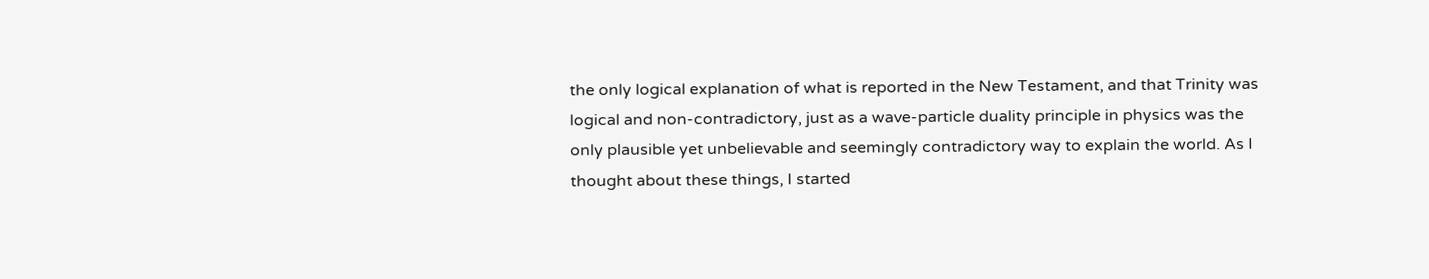the only logical explanation of what is reported in the New Testament, and that Trinity was logical and non-contradictory, just as a wave-particle duality principle in physics was the only plausible yet unbelievable and seemingly contradictory way to explain the world. As I thought about these things, I started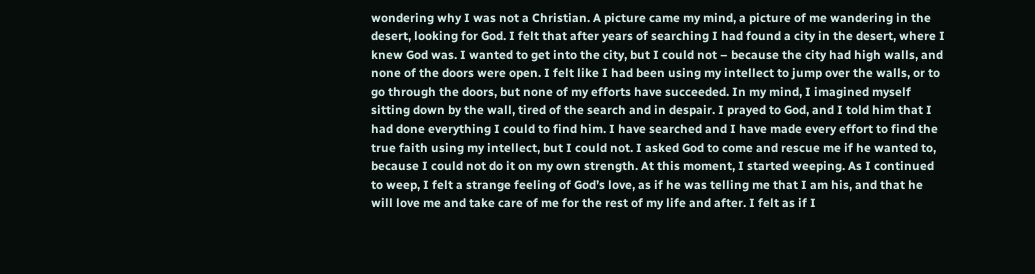wondering why I was not a Christian. A picture came my mind, a picture of me wandering in the desert, looking for God. I felt that after years of searching I had found a city in the desert, where I knew God was. I wanted to get into the city, but I could not – because the city had high walls, and none of the doors were open. I felt like I had been using my intellect to jump over the walls, or to go through the doors, but none of my efforts have succeeded. In my mind, I imagined myself sitting down by the wall, tired of the search and in despair. I prayed to God, and I told him that I had done everything I could to find him. I have searched and I have made every effort to find the true faith using my intellect, but I could not. I asked God to come and rescue me if he wanted to, because I could not do it on my own strength. At this moment, I started weeping. As I continued to weep, I felt a strange feeling of God’s love, as if he was telling me that I am his, and that he will love me and take care of me for the rest of my life and after. I felt as if I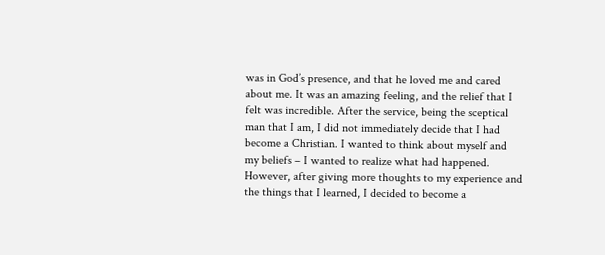was in God’s presence, and that he loved me and cared about me. It was an amazing feeling, and the relief that I felt was incredible. After the service, being the sceptical man that I am, I did not immediately decide that I had become a Christian. I wanted to think about myself and my beliefs – I wanted to realize what had happened. However, after giving more thoughts to my experience and the things that I learned, I decided to become a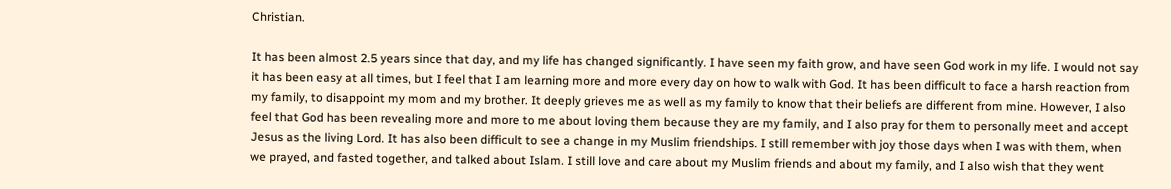Christian.

It has been almost 2.5 years since that day, and my life has changed significantly. I have seen my faith grow, and have seen God work in my life. I would not say it has been easy at all times, but I feel that I am learning more and more every day on how to walk with God. It has been difficult to face a harsh reaction from my family, to disappoint my mom and my brother. It deeply grieves me as well as my family to know that their beliefs are different from mine. However, I also feel that God has been revealing more and more to me about loving them because they are my family, and I also pray for them to personally meet and accept Jesus as the living Lord. It has also been difficult to see a change in my Muslim friendships. I still remember with joy those days when I was with them, when we prayed, and fasted together, and talked about Islam. I still love and care about my Muslim friends and about my family, and I also wish that they went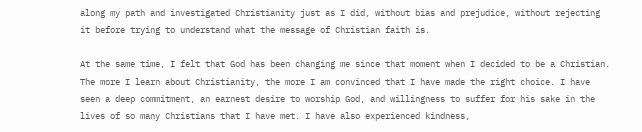along my path and investigated Christianity just as I did, without bias and prejudice, without rejecting it before trying to understand what the message of Christian faith is.

At the same time, I felt that God has been changing me since that moment when I decided to be a Christian. The more I learn about Christianity, the more I am convinced that I have made the right choice. I have seen a deep commitment, an earnest desire to worship God, and willingness to suffer for his sake in the lives of so many Christians that I have met. I have also experienced kindness,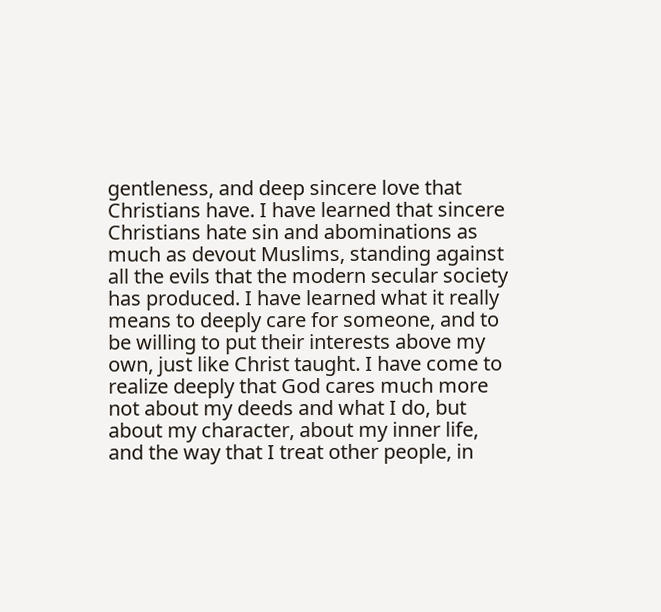gentleness, and deep sincere love that Christians have. I have learned that sincere Christians hate sin and abominations as much as devout Muslims, standing against all the evils that the modern secular society has produced. I have learned what it really means to deeply care for someone, and to be willing to put their interests above my own, just like Christ taught. I have come to realize deeply that God cares much more not about my deeds and what I do, but about my character, about my inner life, and the way that I treat other people, in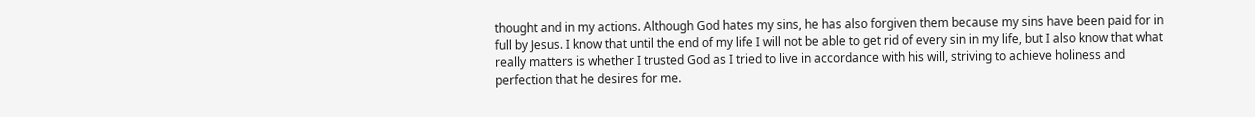thought and in my actions. Although God hates my sins, he has also forgiven them because my sins have been paid for in full by Jesus. I know that until the end of my life I will not be able to get rid of every sin in my life, but I also know that what really matters is whether I trusted God as I tried to live in accordance with his will, striving to achieve holiness and perfection that he desires for me.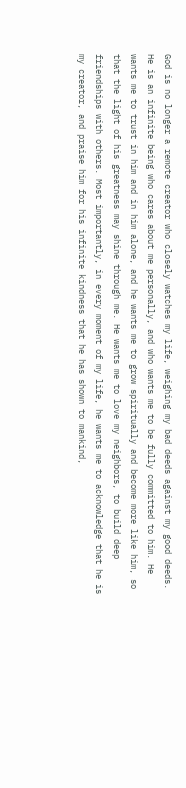God is no longer a remote creator who closely watches my life, weighing my bad deeds against my good deeds. He is an infinite being who cares about me personally, and who wants me to be fully committed to him. He wants me to trust in him and in him alone, and he wants me to grow spiritually and become more like him, so that the light of his greatness may shine through me. He wants me to love my neighbors, to build deep friendships with others. Most importantly, in every moment of my life, he wants me to acknowledge that he is my creator, and praise him for his infinite kindness that he has shown to mankind,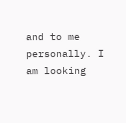and to me personally. I am looking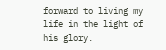forward to living my life in the light of his glory.